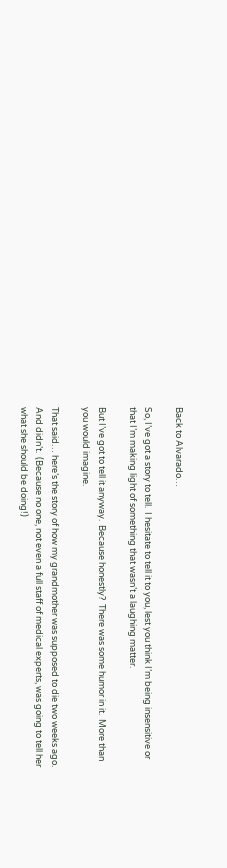Back to Alvarado…

So, I’ve got a story to tell.  I hesitate to tell it to you, lest you think I’m being insensitive or that I’m making light of something that wasn’t a laughing matter.

But I’ve got to tell it anyway.  Because honestly?  There was some humor in it.  More than you would imagine.

That said… here’s the story of how my grandmother was supposed to die two weeks ago.  And didn’t.  (Because no one, not even a full staff of medical experts, was going to tell her what she should be doing!)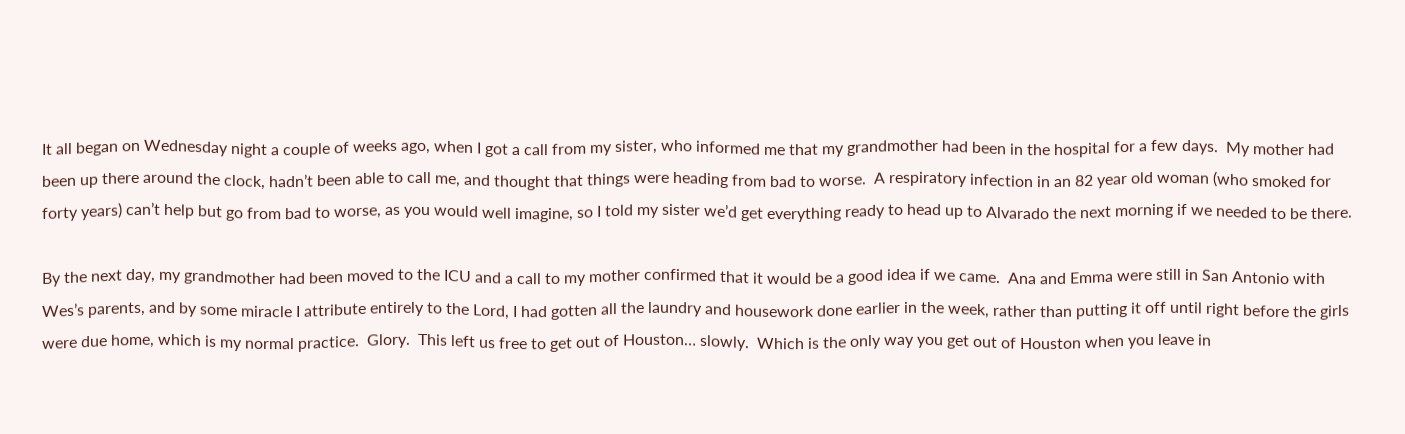It all began on Wednesday night a couple of weeks ago, when I got a call from my sister, who informed me that my grandmother had been in the hospital for a few days.  My mother had been up there around the clock, hadn’t been able to call me, and thought that things were heading from bad to worse.  A respiratory infection in an 82 year old woman (who smoked for forty years) can’t help but go from bad to worse, as you would well imagine, so I told my sister we’d get everything ready to head up to Alvarado the next morning if we needed to be there.

By the next day, my grandmother had been moved to the ICU and a call to my mother confirmed that it would be a good idea if we came.  Ana and Emma were still in San Antonio with Wes’s parents, and by some miracle I attribute entirely to the Lord, I had gotten all the laundry and housework done earlier in the week, rather than putting it off until right before the girls were due home, which is my normal practice.  Glory.  This left us free to get out of Houston… slowly.  Which is the only way you get out of Houston when you leave in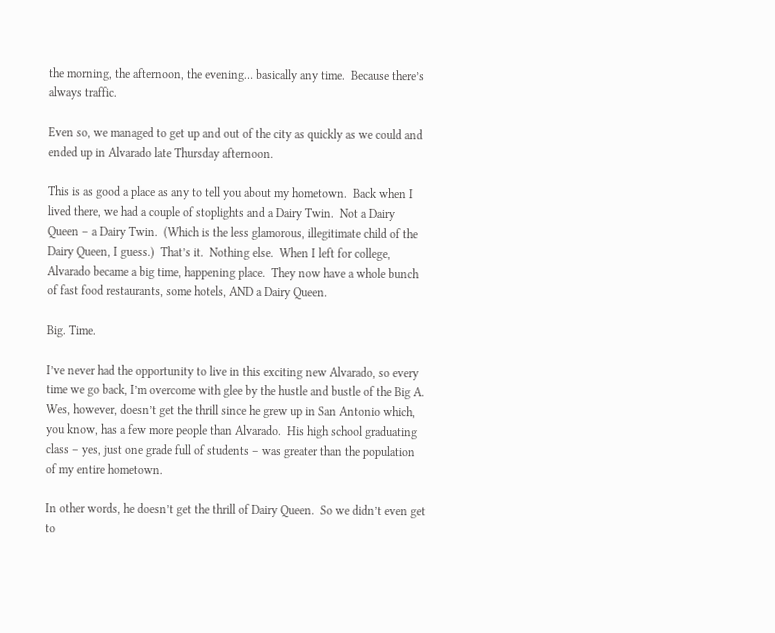the morning, the afternoon, the evening… basically any time.  Because there’s always traffic.

Even so, we managed to get up and out of the city as quickly as we could and ended up in Alvarado late Thursday afternoon.

This is as good a place as any to tell you about my hometown.  Back when I lived there, we had a couple of stoplights and a Dairy Twin.  Not a Dairy Queen – a Dairy Twin.  (Which is the less glamorous, illegitimate child of the Dairy Queen, I guess.)  That’s it.  Nothing else.  When I left for college, Alvarado became a big time, happening place.  They now have a whole bunch of fast food restaurants, some hotels, AND a Dairy Queen.

Big. Time.

I’ve never had the opportunity to live in this exciting new Alvarado, so every time we go back, I’m overcome with glee by the hustle and bustle of the Big A.  Wes, however, doesn’t get the thrill since he grew up in San Antonio which, you know, has a few more people than Alvarado.  His high school graduating class – yes, just one grade full of students – was greater than the population of my entire hometown.

In other words, he doesn’t get the thrill of Dairy Queen.  So we didn’t even get to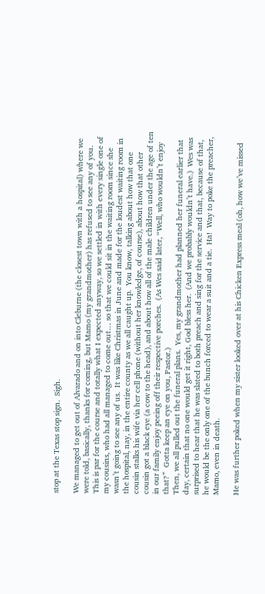stop at the Texas stop sign.  Sigh.

We managed to get out of Alvarado and on into Cleburne (the closest town with a hospital) where we were told, basically, thanks for coming, but Mamo (my grandmother) has refused to see any of you.  This is par for the course and totally what I expected anyway, so we settled in with every single one of my cousins, who had all managed to come out… so that we could sit in the waiting room since she wasn’t going to see any of us.  It was like Christmas in June and made for the loudest waiting room in the hospital, nay, in the entire county as we all caught up.  You know, talking about how that one cousin stalks his wife via her cell phone (without her knowledge, of course), about how that other cousin got a black eye (a cow to the head), and about how all of the male children under the age of ten in our family enjoy peeing off their respective porches.  (As Wes said later, “Well, who wouldn’t enjoy that?”  Gotta keep an eye on you, Pastor.)
Then, we all pulled out the funeral plans.  Yes, my grandmother had planned her funeral earlier that day, certain that no one would get it right, God bless her.  (And we probably wouldn’t have.)  Wes was surprised to hear that he was slated to both preach and sing for the service and that, because of that, he would be the only one of the bunch forced to wear a suit and a tie.  Ha!  Way to poke the preacher, Mamo, even in death.

He was further poked when my sister looked over at his Chicken Express meal (oh, how we’ve missed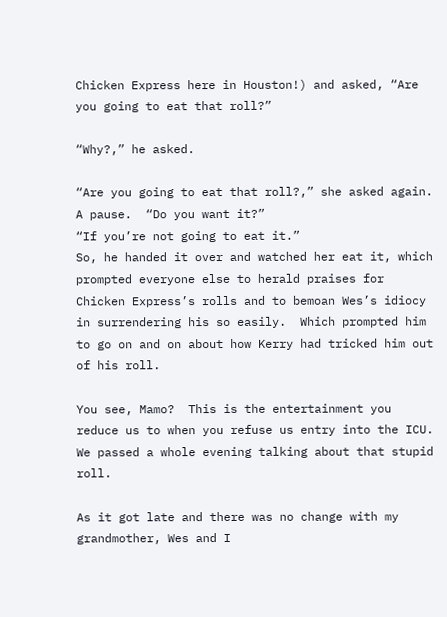Chicken Express here in Houston!) and asked, “Are you going to eat that roll?”

“Why?,” he asked.

“Are you going to eat that roll?,” she asked again.
A pause.  “Do you want it?”
“If you’re not going to eat it.”
So, he handed it over and watched her eat it, which prompted everyone else to herald praises for Chicken Express’s rolls and to bemoan Wes’s idiocy in surrendering his so easily.  Which prompted him to go on and on about how Kerry had tricked him out of his roll.

You see, Mamo?  This is the entertainment you reduce us to when you refuse us entry into the ICU.  We passed a whole evening talking about that stupid roll.

As it got late and there was no change with my grandmother, Wes and I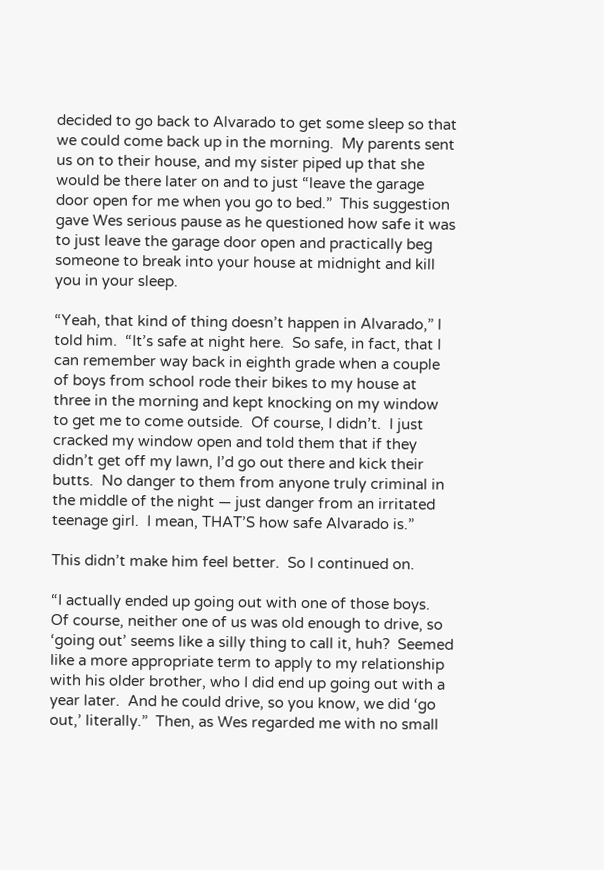decided to go back to Alvarado to get some sleep so that we could come back up in the morning.  My parents sent us on to their house, and my sister piped up that she would be there later on and to just “leave the garage door open for me when you go to bed.”  This suggestion gave Wes serious pause as he questioned how safe it was to just leave the garage door open and practically beg someone to break into your house at midnight and kill you in your sleep.

“Yeah, that kind of thing doesn’t happen in Alvarado,” I told him.  “It’s safe at night here.  So safe, in fact, that I can remember way back in eighth grade when a couple of boys from school rode their bikes to my house at three in the morning and kept knocking on my window to get me to come outside.  Of course, I didn’t.  I just cracked my window open and told them that if they didn’t get off my lawn, I’d go out there and kick their butts.  No danger to them from anyone truly criminal in the middle of the night — just danger from an irritated teenage girl.  I mean, THAT’S how safe Alvarado is.”

This didn’t make him feel better.  So I continued on.

“I actually ended up going out with one of those boys.  Of course, neither one of us was old enough to drive, so ‘going out’ seems like a silly thing to call it, huh?  Seemed like a more appropriate term to apply to my relationship with his older brother, who I did end up going out with a year later.  And he could drive, so you know, we did ‘go out,’ literally.”  Then, as Wes regarded me with no small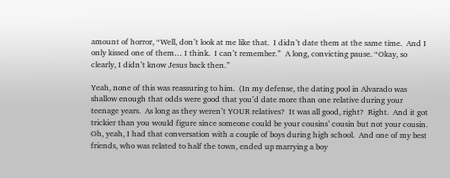amount of horror, “Well, don’t look at me like that.  I didn’t date them at the same time.  And I only kissed one of them… I think.  I can’t remember.”  A long, convicting pause. “Okay, so clearly, I didn’t know Jesus back then.”

Yeah, none of this was reassuring to him.  (In my defense, the dating pool in Alvarado was shallow enough that odds were good that you’d date more than one relative during your teenage years.  As long as they weren’t YOUR relatives?  It was all good, right?  Right.  And it got trickier than you would figure since someone could be your cousins’ cousin but not your cousin.  Oh, yeah, I had that conversation with a couple of boys during high school.  And one of my best friends, who was related to half the town, ended up marrying a boy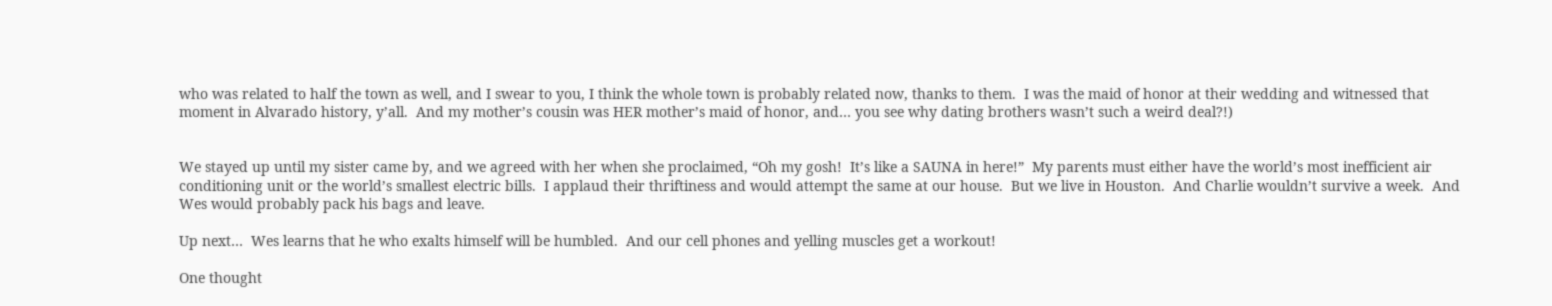who was related to half the town as well, and I swear to you, I think the whole town is probably related now, thanks to them.  I was the maid of honor at their wedding and witnessed that moment in Alvarado history, y’all.  And my mother’s cousin was HER mother’s maid of honor, and… you see why dating brothers wasn’t such a weird deal?!)


We stayed up until my sister came by, and we agreed with her when she proclaimed, “Oh my gosh!  It’s like a SAUNA in here!”  My parents must either have the world’s most inefficient air conditioning unit or the world’s smallest electric bills.  I applaud their thriftiness and would attempt the same at our house.  But we live in Houston.  And Charlie wouldn’t survive a week.  And Wes would probably pack his bags and leave.

Up next…  Wes learns that he who exalts himself will be humbled.  And our cell phones and yelling muscles get a workout!

One thought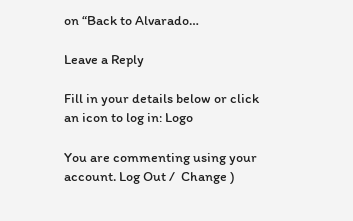on “Back to Alvarado…

Leave a Reply

Fill in your details below or click an icon to log in: Logo

You are commenting using your account. Log Out /  Change )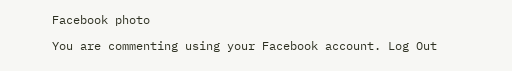Facebook photo

You are commenting using your Facebook account. Log Out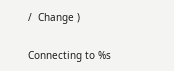/  Change )

Connecting to %s